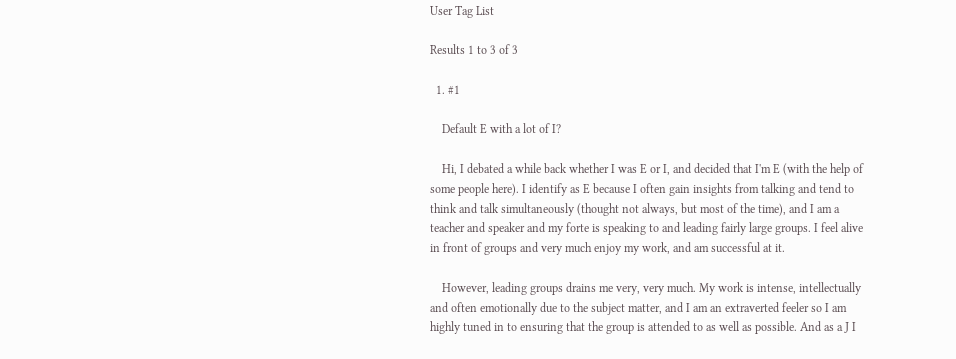User Tag List

Results 1 to 3 of 3

  1. #1

    Default E with a lot of I?

    Hi, I debated a while back whether I was E or I, and decided that I'm E (with the help of some people here). I identify as E because I often gain insights from talking and tend to think and talk simultaneously (thought not always, but most of the time), and I am a teacher and speaker and my forte is speaking to and leading fairly large groups. I feel alive in front of groups and very much enjoy my work, and am successful at it.

    However, leading groups drains me very, very much. My work is intense, intellectually and often emotionally due to the subject matter, and I am an extraverted feeler so I am highly tuned in to ensuring that the group is attended to as well as possible. And as a J I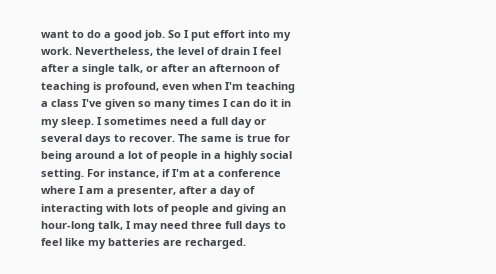want to do a good job. So I put effort into my work. Nevertheless, the level of drain I feel after a single talk, or after an afternoon of teaching is profound, even when I'm teaching a class I've given so many times I can do it in my sleep. I sometimes need a full day or several days to recover. The same is true for being around a lot of people in a highly social setting. For instance, if I'm at a conference where I am a presenter, after a day of interacting with lots of people and giving an hour-long talk, I may need three full days to feel like my batteries are recharged.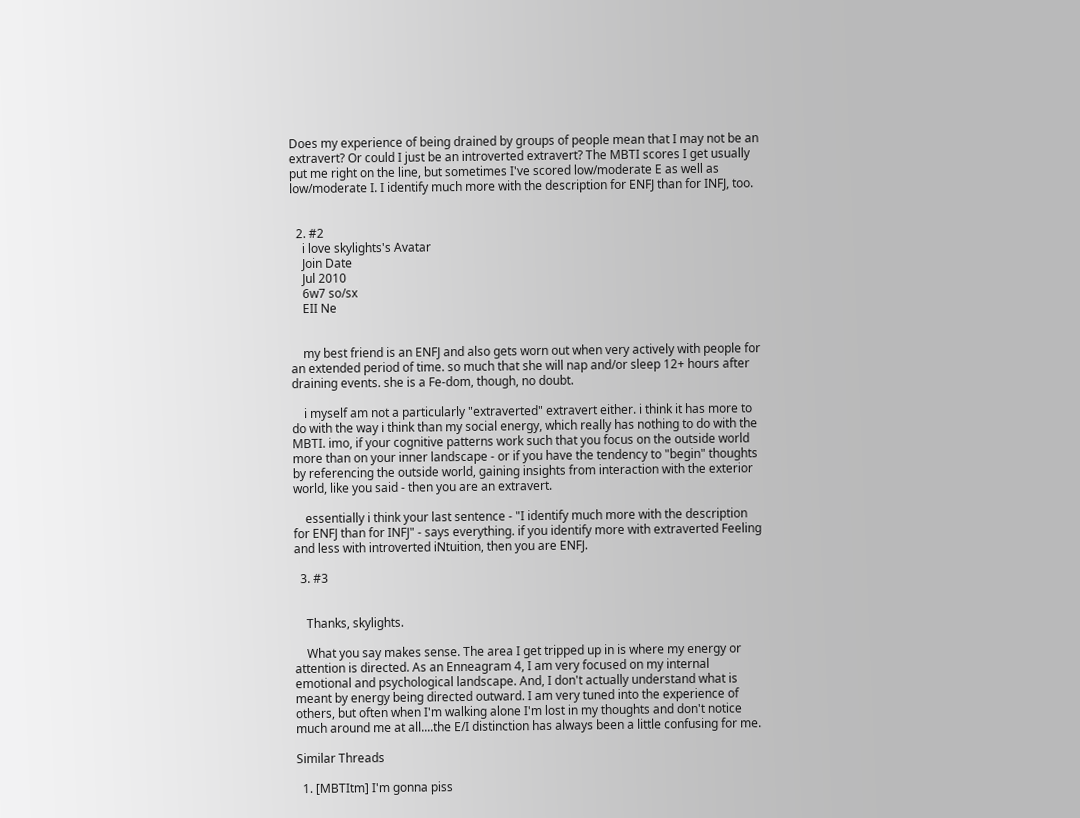Does my experience of being drained by groups of people mean that I may not be an extravert? Or could I just be an introverted extravert? The MBTI scores I get usually put me right on the line, but sometimes I've scored low/moderate E as well as low/moderate I. I identify much more with the description for ENFJ than for INFJ, too.


  2. #2
    i love skylights's Avatar
    Join Date
    Jul 2010
    6w7 so/sx
    EII Ne


    my best friend is an ENFJ and also gets worn out when very actively with people for an extended period of time. so much that she will nap and/or sleep 12+ hours after draining events. she is a Fe-dom, though, no doubt.

    i myself am not a particularly "extraverted" extravert either. i think it has more to do with the way i think than my social energy, which really has nothing to do with the MBTI. imo, if your cognitive patterns work such that you focus on the outside world more than on your inner landscape - or if you have the tendency to "begin" thoughts by referencing the outside world, gaining insights from interaction with the exterior world, like you said - then you are an extravert.

    essentially i think your last sentence - "I identify much more with the description for ENFJ than for INFJ" - says everything. if you identify more with extraverted Feeling and less with introverted iNtuition, then you are ENFJ.

  3. #3


    Thanks, skylights.

    What you say makes sense. The area I get tripped up in is where my energy or attention is directed. As an Enneagram 4, I am very focused on my internal emotional and psychological landscape. And, I don't actually understand what is meant by energy being directed outward. I am very tuned into the experience of others, but often when I'm walking alone I'm lost in my thoughts and don't notice much around me at all....the E/I distinction has always been a little confusing for me.

Similar Threads

  1. [MBTItm] I'm gonna piss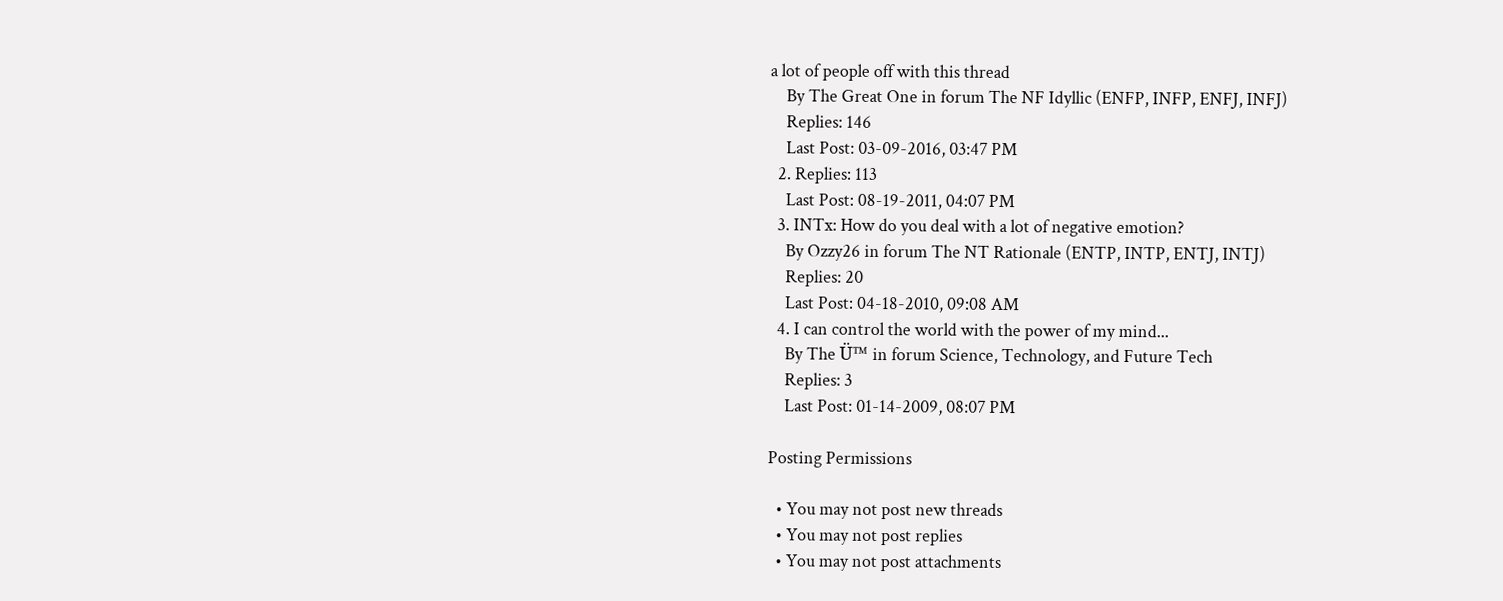a lot of people off with this thread
    By The Great One in forum The NF Idyllic (ENFP, INFP, ENFJ, INFJ)
    Replies: 146
    Last Post: 03-09-2016, 03:47 PM
  2. Replies: 113
    Last Post: 08-19-2011, 04:07 PM
  3. INTx: How do you deal with a lot of negative emotion?
    By Ozzy26 in forum The NT Rationale (ENTP, INTP, ENTJ, INTJ)
    Replies: 20
    Last Post: 04-18-2010, 09:08 AM
  4. I can control the world with the power of my mind...
    By The Ü™ in forum Science, Technology, and Future Tech
    Replies: 3
    Last Post: 01-14-2009, 08:07 PM

Posting Permissions

  • You may not post new threads
  • You may not post replies
  • You may not post attachments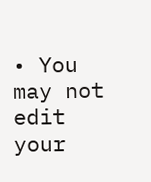• You may not edit your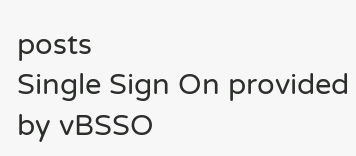posts
Single Sign On provided by vBSSO